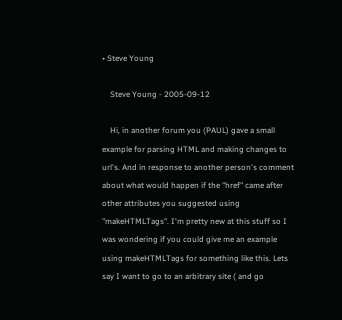• Steve Young

    Steve Young - 2005-09-12

    Hi, in another forum you (PAUL) gave a small example for parsing HTML and making changes to url's. And in response to another person's comment about what would happen if the "href" came after other attributes you suggested using "makeHTMLTags". I'm pretty new at this stuff so I was wondering if you could give me an example using makeHTMLTags for something like this. Lets say I want to go to an arbitrary site ( and go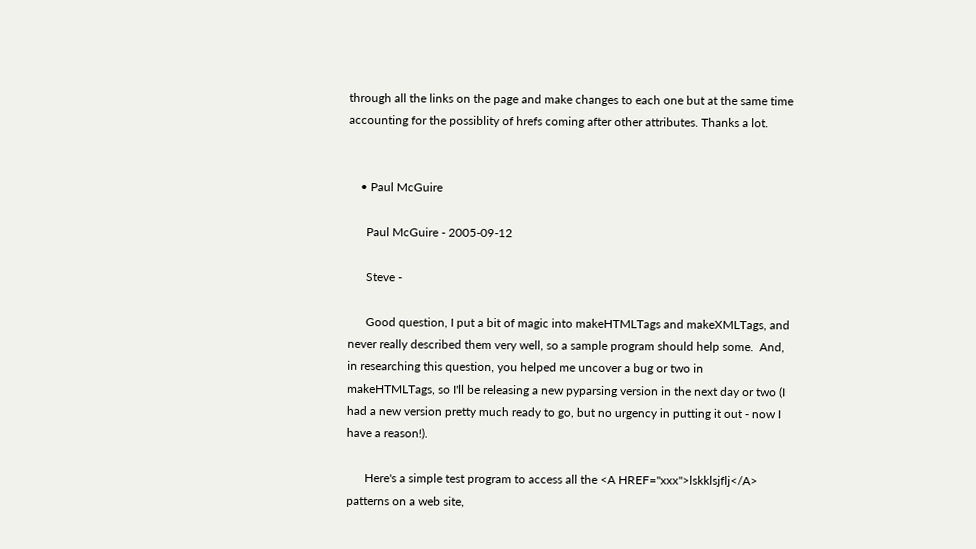through all the links on the page and make changes to each one but at the same time accounting for the possiblity of hrefs coming after other attributes. Thanks a lot.


    • Paul McGuire

      Paul McGuire - 2005-09-12

      Steve -

      Good question, I put a bit of magic into makeHTMLTags and makeXMLTags, and never really described them very well, so a sample program should help some.  And, in researching this question, you helped me uncover a bug or two in makeHTMLTags, so I'll be releasing a new pyparsing version in the next day or two (I had a new version pretty much ready to go, but no urgency in putting it out - now I have a reason!).

      Here's a simple test program to access all the <A HREF="xxx">lskklsjflj</A> patterns on a web site,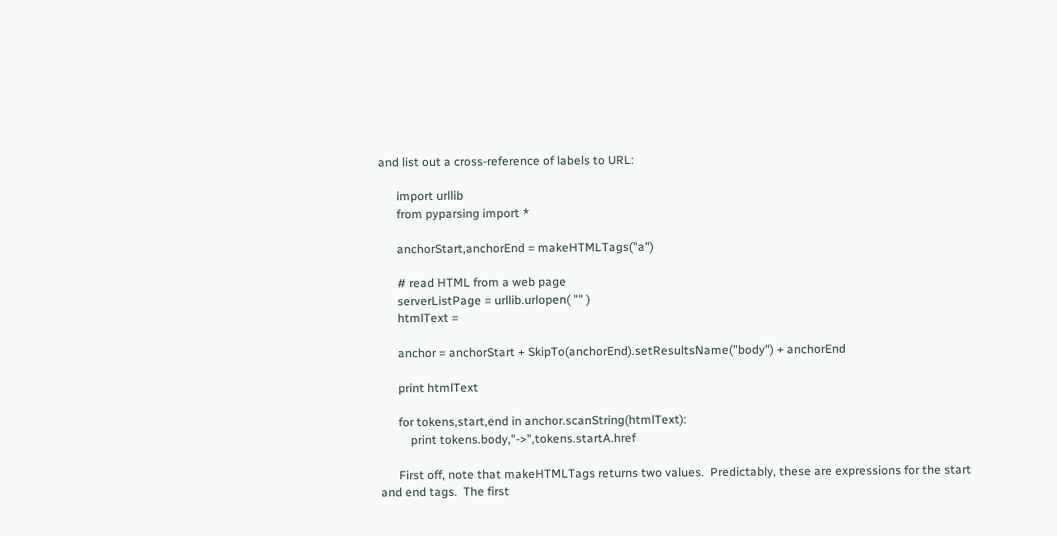and list out a cross-reference of labels to URL:

      import urllib
      from pyparsing import *

      anchorStart,anchorEnd = makeHTMLTags("a")

      # read HTML from a web page
      serverListPage = urllib.urlopen( "" )
      htmlText =

      anchor = anchorStart + SkipTo(anchorEnd).setResultsName("body") + anchorEnd

      print htmlText

      for tokens,start,end in anchor.scanString(htmlText):
          print tokens.body,"->",tokens.startA.href

      First off, note that makeHTMLTags returns two values.  Predictably, these are expressions for the start and end tags.  The first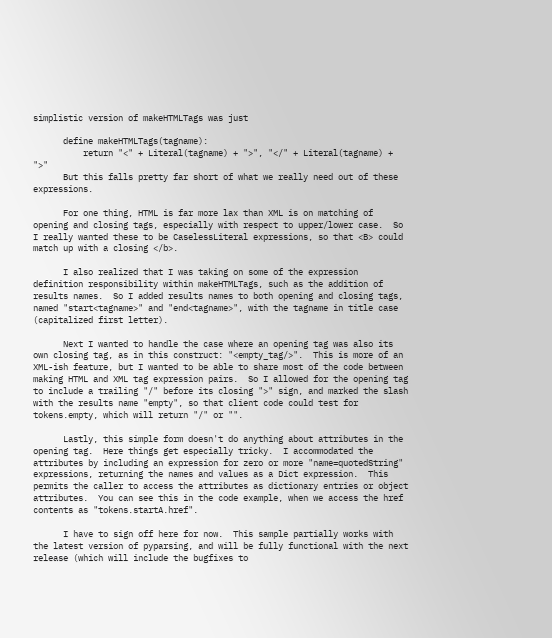simplistic version of makeHTMLTags was just

      define makeHTMLTags(tagname):
          return "<" + Literal(tagname) + ">", "</" + Literal(tagname) + ">"
      But this falls pretty far short of what we really need out of these expressions.

      For one thing, HTML is far more lax than XML is on matching of opening and closing tags, especially with respect to upper/lower case.  So I really wanted these to be CaselessLiteral expressions, so that <B> could match up with a closing </b>.

      I also realized that I was taking on some of the expression definition responsibility within makeHTMLTags, such as the addition of results names.  So I added results names to both opening and closing tags, named "start<tagname>" and "end<tagname>", with the tagname in title case (capitalized first letter).

      Next I wanted to handle the case where an opening tag was also its own closing tag, as in this construct: "<empty_tag/>".  This is more of an XML-ish feature, but I wanted to be able to share most of the code between making HTML and XML tag expression pairs.  So I allowed for the opening tag to include a trailing "/" before its closing ">" sign, and marked the slash with the results name "empty", so that client code could test for tokens.empty, which will return "/" or "".

      Lastly, this simple form doesn't do anything about attributes in the opening tag.  Here things get especially tricky.  I accommodated the attributes by including an expression for zero or more "name=quotedString" expressions, returning the names and values as a Dict expression.  This permits the caller to access the attributes as dictionary entries or object attributes.  You can see this in the code example, when we access the href contents as "tokens.startA.href".

      I have to sign off here for now.  This sample partially works with the latest version of pyparsing, and will be fully functional with the next release (which will include the bugfixes to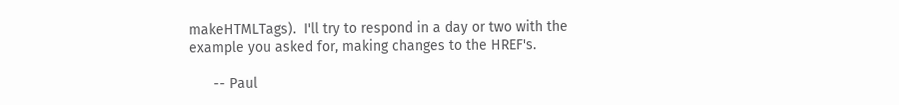makeHTMLTags).  I'll try to respond in a day or two with the example you asked for, making changes to the HREF's.

      -- Paul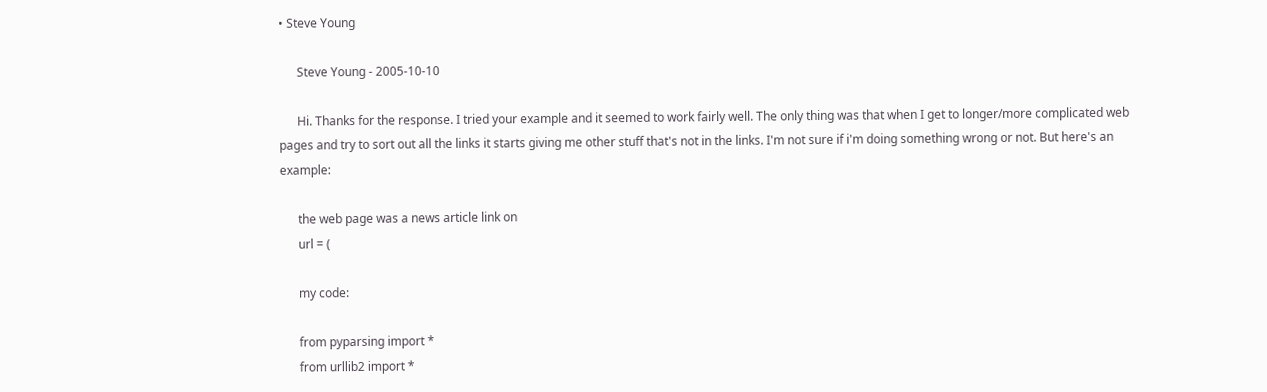• Steve Young

      Steve Young - 2005-10-10

      Hi. Thanks for the response. I tried your example and it seemed to work fairly well. The only thing was that when I get to longer/more complicated web pages and try to sort out all the links it starts giving me other stuff that's not in the links. I'm not sure if i'm doing something wrong or not. But here's an example:

      the web page was a news article link on
      url = (

      my code:

      from pyparsing import *
      from urllib2 import *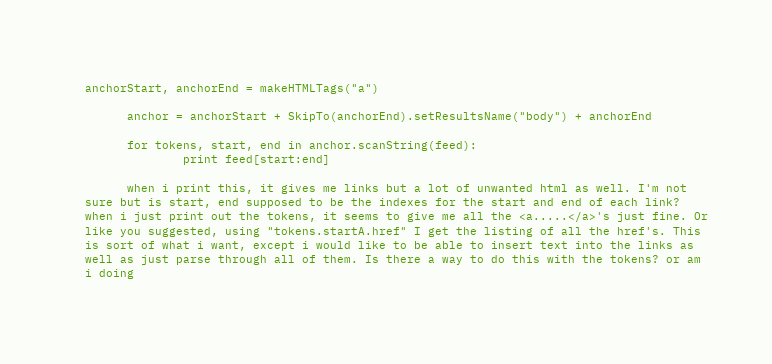anchorStart, anchorEnd = makeHTMLTags("a")

      anchor = anchorStart + SkipTo(anchorEnd).setResultsName("body") + anchorEnd

      for tokens, start, end in anchor.scanString(feed):
              print feed[start:end]

      when i print this, it gives me links but a lot of unwanted html as well. I'm not sure but is start, end supposed to be the indexes for the start and end of each link? when i just print out the tokens, it seems to give me all the <a.....</a>'s just fine. Or like you suggested, using "tokens.startA.href" I get the listing of all the href's. This is sort of what i want, except i would like to be able to insert text into the links as well as just parse through all of them. Is there a way to do this with the tokens? or am i doing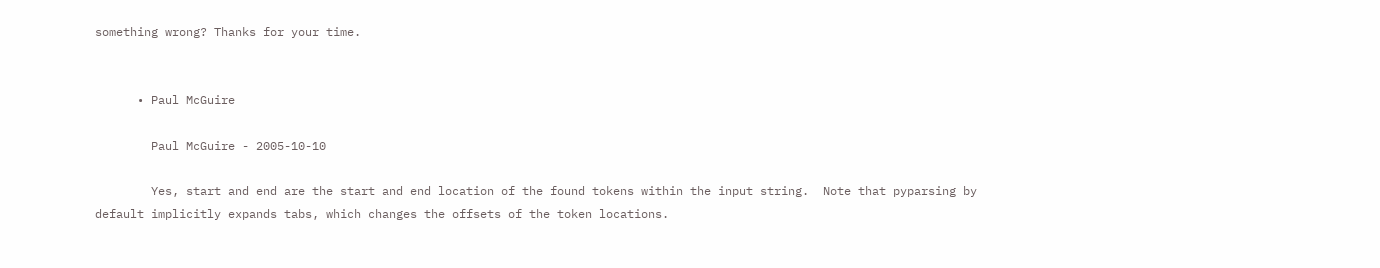something wrong? Thanks for your time.


      • Paul McGuire

        Paul McGuire - 2005-10-10

        Yes, start and end are the start and end location of the found tokens within the input string.  Note that pyparsing by default implicitly expands tabs, which changes the offsets of the token locations.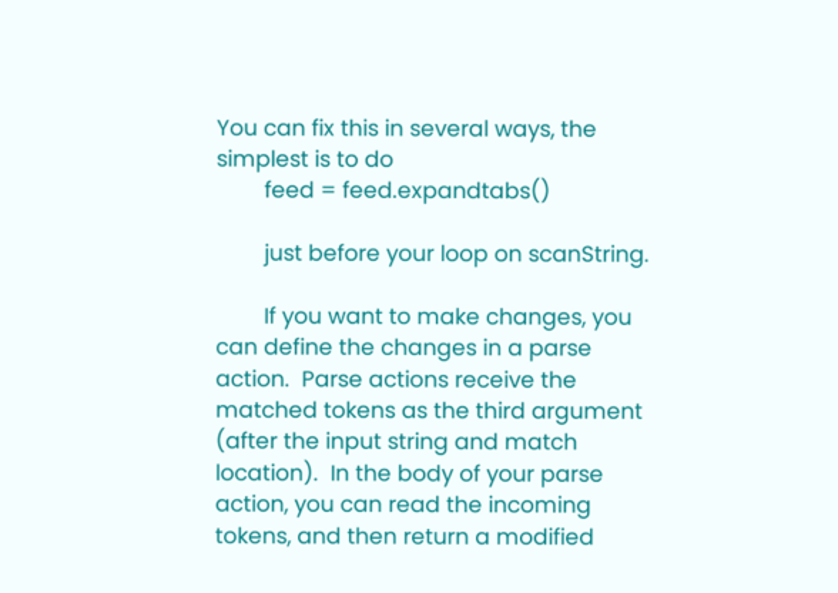You can fix this in several ways, the simplest is to do
        feed = feed.expandtabs()

        just before your loop on scanString.

        If you want to make changes, you can define the changes in a parse action.  Parse actions receive the matched tokens as the third argument (after the input string and match location).  In the body of your parse action, you can read the incoming tokens, and then return a modified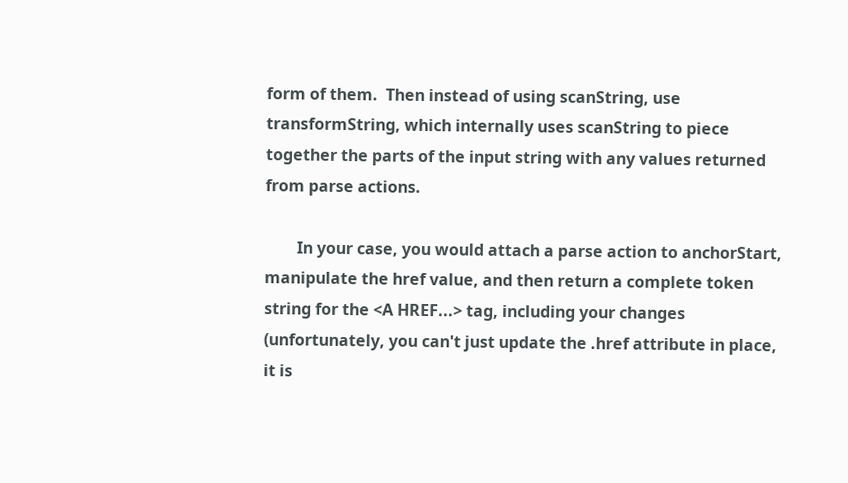form of them.  Then instead of using scanString, use transformString, which internally uses scanString to piece together the parts of the input string with any values returned from parse actions.

        In your case, you would attach a parse action to anchorStart, manipulate the href value, and then return a complete token string for the <A HREF...> tag, including your changes (unfortunately, you can't just update the .href attribute in place, it is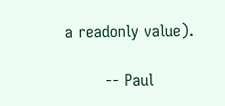a readonly value).

        -- Paul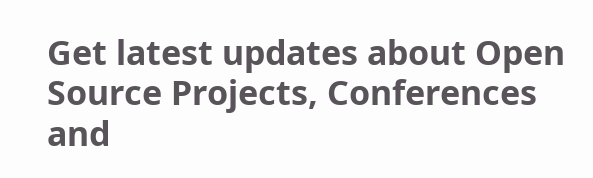Get latest updates about Open Source Projects, Conferences and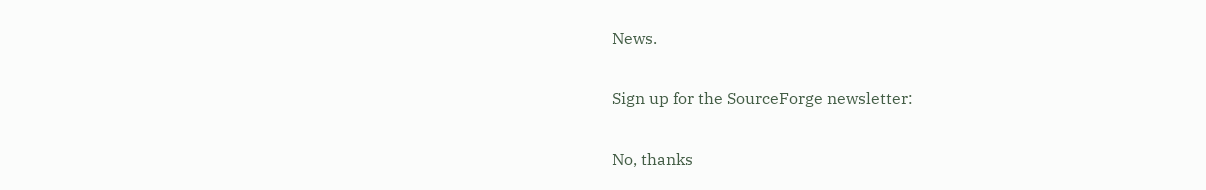News.

Sign up for the SourceForge newsletter:

No, thanks